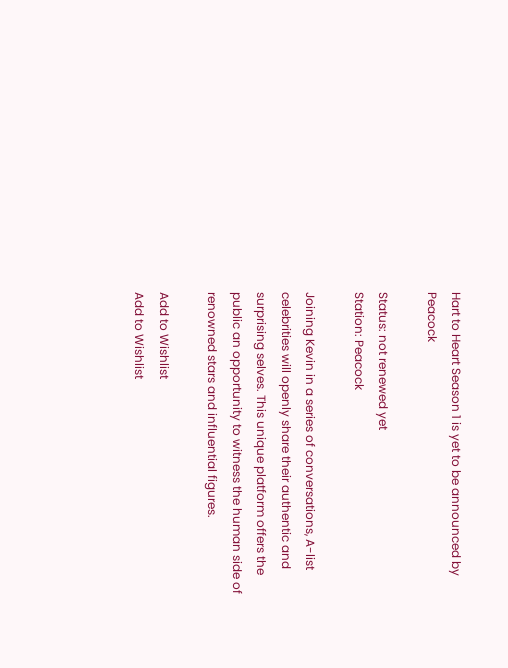Hart to Heart Season 1 is yet to be announced by Peacock

Status: not renewed yet
Station: Peacock

Joining Kevin in a series of conversations, A-list celebrities will openly share their authentic and surprising selves. This unique platform offers the public an opportunity to witness the human side of renowned stars and influential figures.

Add to Wishlist
Add to Wishlist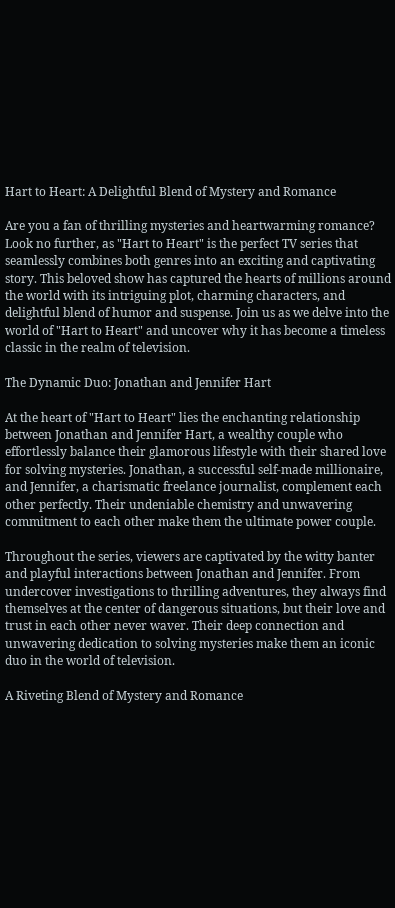Hart to Heart: A Delightful Blend of Mystery and Romance

Are you a fan of thrilling mysteries and heartwarming romance? Look no further, as "Hart to Heart" is the perfect TV series that seamlessly combines both genres into an exciting and captivating story. This beloved show has captured the hearts of millions around the world with its intriguing plot, charming characters, and delightful blend of humor and suspense. Join us as we delve into the world of "Hart to Heart" and uncover why it has become a timeless classic in the realm of television.

The Dynamic Duo: Jonathan and Jennifer Hart

At the heart of "Hart to Heart" lies the enchanting relationship between Jonathan and Jennifer Hart, a wealthy couple who effortlessly balance their glamorous lifestyle with their shared love for solving mysteries. Jonathan, a successful self-made millionaire, and Jennifer, a charismatic freelance journalist, complement each other perfectly. Their undeniable chemistry and unwavering commitment to each other make them the ultimate power couple.

Throughout the series, viewers are captivated by the witty banter and playful interactions between Jonathan and Jennifer. From undercover investigations to thrilling adventures, they always find themselves at the center of dangerous situations, but their love and trust in each other never waver. Their deep connection and unwavering dedication to solving mysteries make them an iconic duo in the world of television.

A Riveting Blend of Mystery and Romance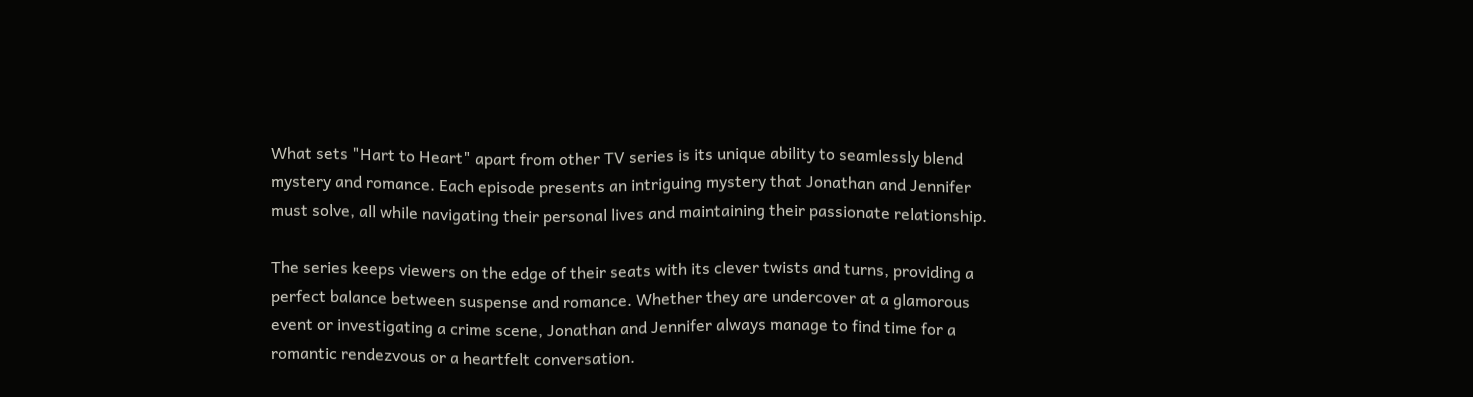What sets "Hart to Heart" apart from other TV series is its unique ability to seamlessly blend mystery and romance. Each episode presents an intriguing mystery that Jonathan and Jennifer must solve, all while navigating their personal lives and maintaining their passionate relationship.

The series keeps viewers on the edge of their seats with its clever twists and turns, providing a perfect balance between suspense and romance. Whether they are undercover at a glamorous event or investigating a crime scene, Jonathan and Jennifer always manage to find time for a romantic rendezvous or a heartfelt conversation.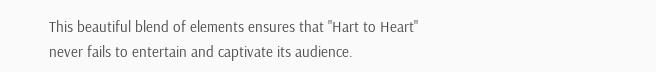This beautiful blend of elements ensures that "Hart to Heart" never fails to entertain and captivate its audience.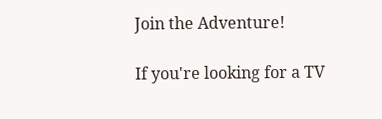Join the Adventure!

If you're looking for a TV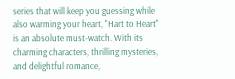series that will keep you guessing while also warming your heart, "Hart to Heart" is an absolute must-watch. With its charming characters, thrilling mysteries, and delightful romance,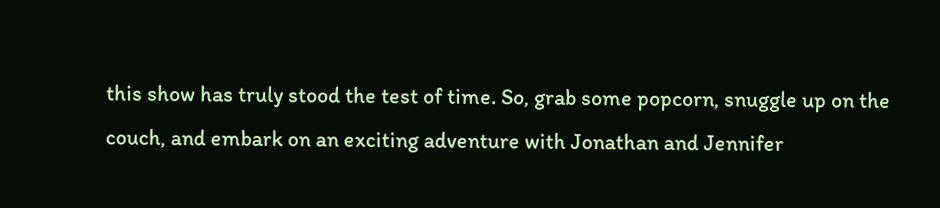this show has truly stood the test of time. So, grab some popcorn, snuggle up on the couch, and embark on an exciting adventure with Jonathan and Jennifer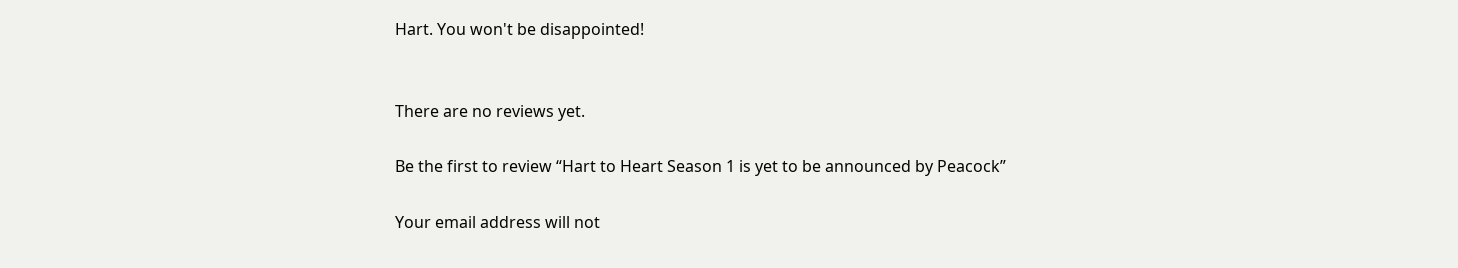Hart. You won't be disappointed!


There are no reviews yet.

Be the first to review “Hart to Heart Season 1 is yet to be announced by Peacock”

Your email address will not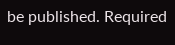be published. Required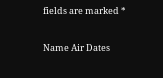fields are marked *


Name Air Dates